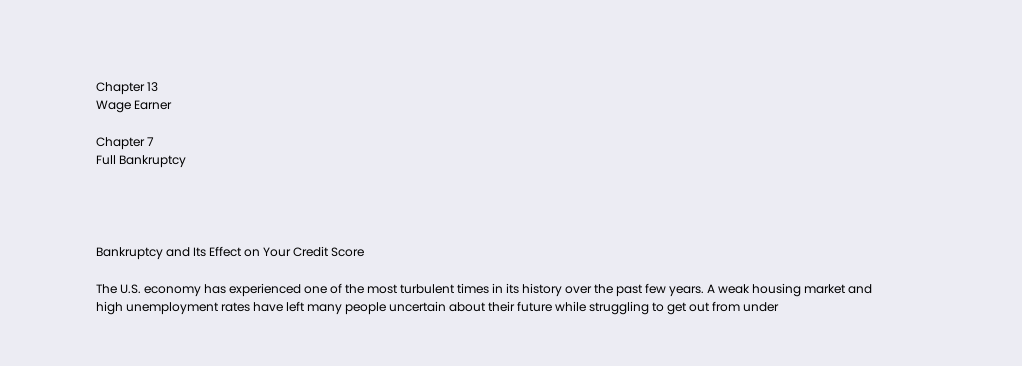Chapter 13
Wage Earner

Chapter 7
Full Bankruptcy




Bankruptcy and Its Effect on Your Credit Score

The U.S. economy has experienced one of the most turbulent times in its history over the past few years. A weak housing market and high unemployment rates have left many people uncertain about their future while struggling to get out from under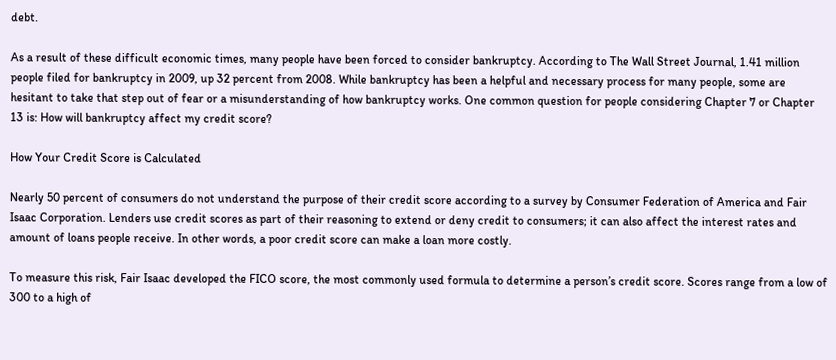debt.

As a result of these difficult economic times, many people have been forced to consider bankruptcy. According to The Wall Street Journal, 1.41 million people filed for bankruptcy in 2009, up 32 percent from 2008. While bankruptcy has been a helpful and necessary process for many people, some are hesitant to take that step out of fear or a misunderstanding of how bankruptcy works. One common question for people considering Chapter 7 or Chapter 13 is: How will bankruptcy affect my credit score?

How Your Credit Score is Calculated

Nearly 50 percent of consumers do not understand the purpose of their credit score according to a survey by Consumer Federation of America and Fair Isaac Corporation. Lenders use credit scores as part of their reasoning to extend or deny credit to consumers; it can also affect the interest rates and amount of loans people receive. In other words, a poor credit score can make a loan more costly.

To measure this risk, Fair Isaac developed the FICO score, the most commonly used formula to determine a person’s credit score. Scores range from a low of 300 to a high of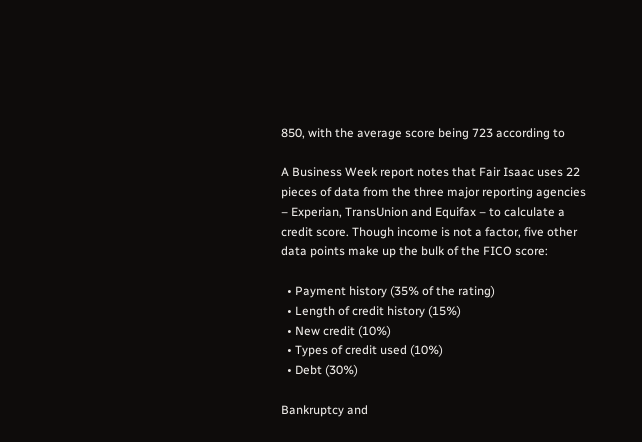850, with the average score being 723 according to

A Business Week report notes that Fair Isaac uses 22 pieces of data from the three major reporting agencies – Experian, TransUnion and Equifax – to calculate a credit score. Though income is not a factor, five other data points make up the bulk of the FICO score:

  • Payment history (35% of the rating)
  • Length of credit history (15%)
  • New credit (10%)
  • Types of credit used (10%)
  • Debt (30%)

Bankruptcy and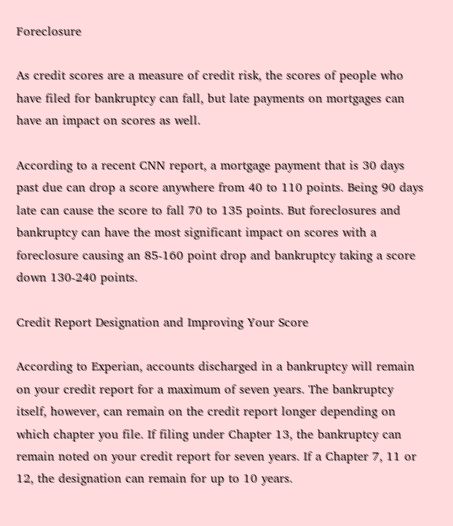Foreclosure

As credit scores are a measure of credit risk, the scores of people who have filed for bankruptcy can fall, but late payments on mortgages can have an impact on scores as well.

According to a recent CNN report, a mortgage payment that is 30 days past due can drop a score anywhere from 40 to 110 points. Being 90 days late can cause the score to fall 70 to 135 points. But foreclosures and bankruptcy can have the most significant impact on scores with a foreclosure causing an 85-160 point drop and bankruptcy taking a score down 130-240 points.

Credit Report Designation and Improving Your Score

According to Experian, accounts discharged in a bankruptcy will remain on your credit report for a maximum of seven years. The bankruptcy itself, however, can remain on the credit report longer depending on which chapter you file. If filing under Chapter 13, the bankruptcy can remain noted on your credit report for seven years. If a Chapter 7, 11 or 12, the designation can remain for up to 10 years.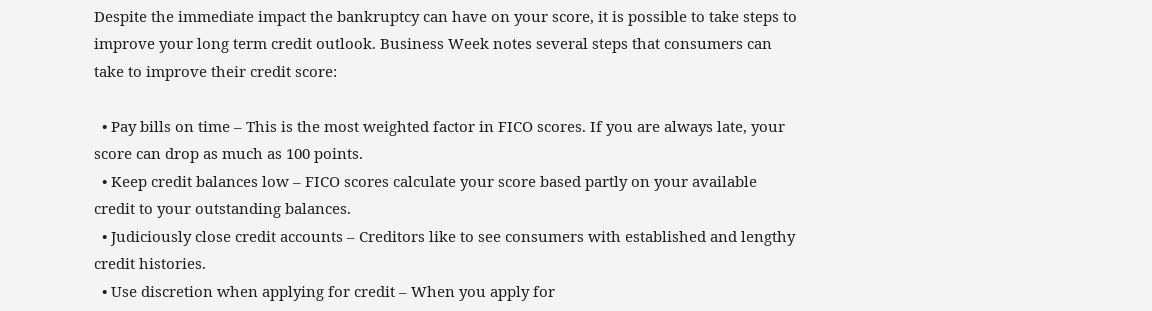Despite the immediate impact the bankruptcy can have on your score, it is possible to take steps to improve your long term credit outlook. Business Week notes several steps that consumers can take to improve their credit score:

  • Pay bills on time – This is the most weighted factor in FICO scores. If you are always late, your score can drop as much as 100 points.
  • Keep credit balances low – FICO scores calculate your score based partly on your available credit to your outstanding balances.
  • Judiciously close credit accounts – Creditors like to see consumers with established and lengthy credit histories.
  • Use discretion when applying for credit – When you apply for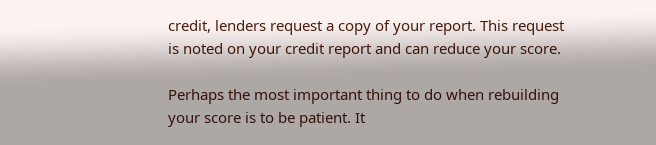credit, lenders request a copy of your report. This request is noted on your credit report and can reduce your score.

Perhaps the most important thing to do when rebuilding your score is to be patient. It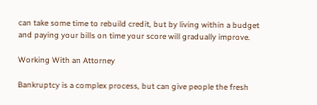can take some time to rebuild credit, but by living within a budget and paying your bills on time your score will gradually improve.

Working With an Attorney

Bankruptcy is a complex process, but can give people the fresh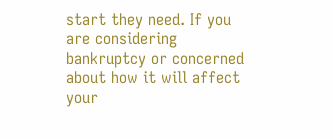start they need. If you are considering bankruptcy or concerned about how it will affect your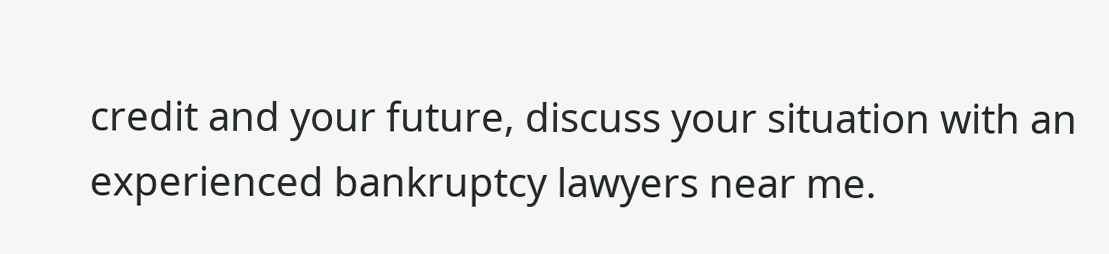credit and your future, discuss your situation with an experienced bankruptcy lawyers near me.